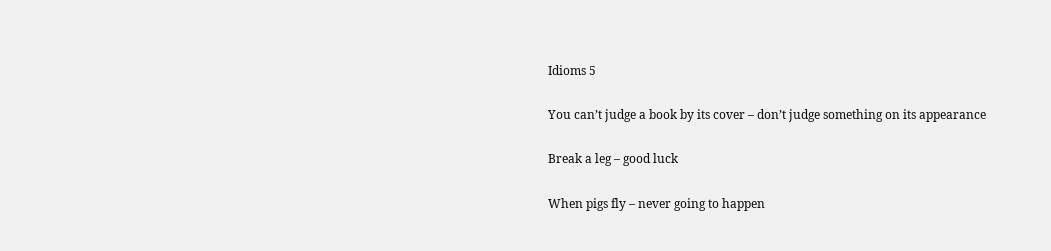Idioms 5

You can’t judge a book by its cover – don’t judge something on its appearance

Break a leg – good luck

When pigs fly – never going to happen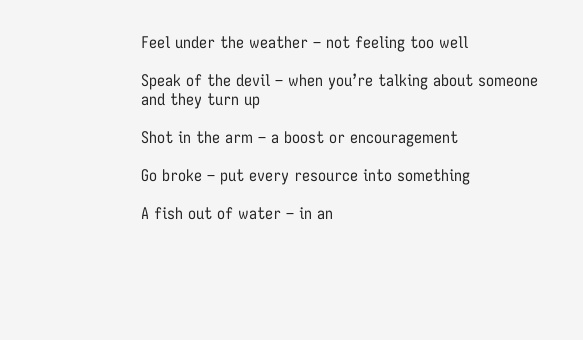Feel under the weather – not feeling too well

Speak of the devil – when you’re talking about someone and they turn up

Shot in the arm – a boost or encouragement

Go broke – put every resource into something

A fish out of water – in an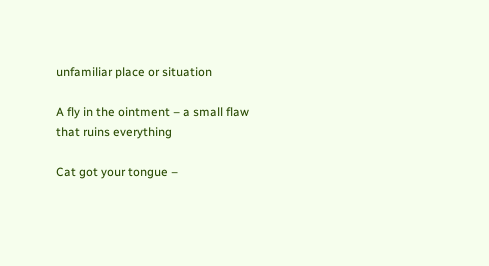unfamiliar place or situation

A fly in the ointment – a small flaw that ruins everything

Cat got your tongue –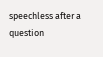speechless after a question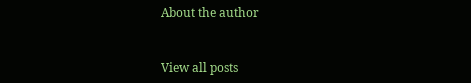About the author


View all posts